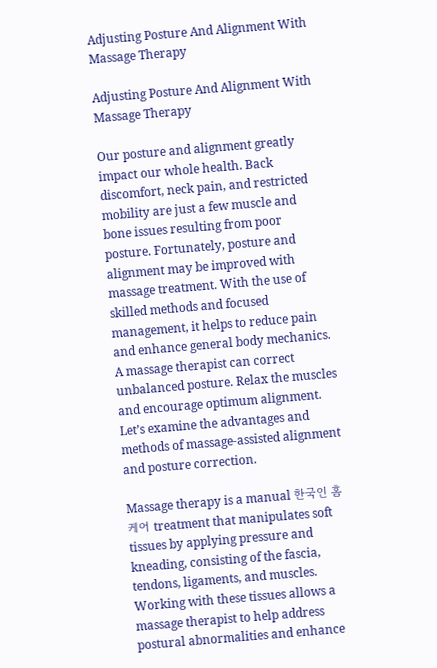Adjusting Posture And Alignment With Massage Therapy

Adjusting Posture And Alignment With Massage Therapy

Our posture and alignment greatly impact our whole health. Back discomfort, neck pain, and restricted mobility are just a few muscle and bone issues resulting from poor posture. Fortunately, posture and alignment may be improved with massage treatment. With the use of skilled methods and focused management, it helps to reduce pain and enhance general body mechanics. A massage therapist can correct unbalanced posture. Relax the muscles and encourage optimum alignment. Let’s examine the advantages and methods of massage-assisted alignment and posture correction.

Massage therapy is a manual 한국인 홈케어 treatment that manipulates soft tissues by applying pressure and kneading, consisting of the fascia, tendons, ligaments, and muscles. Working with these tissues allows a massage therapist to help address postural abnormalities and enhance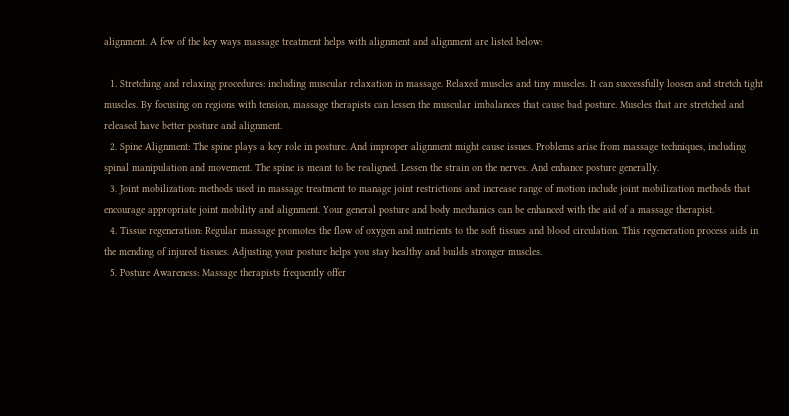alignment. A few of the key ways massage treatment helps with alignment and alignment are listed below:

  1. Stretching and relaxing procedures: including muscular relaxation in massage. Relaxed muscles and tiny muscles. It can successfully loosen and stretch tight muscles. By focusing on regions with tension, massage therapists can lessen the muscular imbalances that cause bad posture. Muscles that are stretched and released have better posture and alignment.
  2. Spine Alignment: The spine plays a key role in posture. And improper alignment might cause issues. Problems arise from massage techniques, including spinal manipulation and movement. The spine is meant to be realigned. Lessen the strain on the nerves. And enhance posture generally.
  3. Joint mobilization: methods used in massage treatment to manage joint restrictions and increase range of motion include joint mobilization methods that encourage appropriate joint mobility and alignment. Your general posture and body mechanics can be enhanced with the aid of a massage therapist.
  4. Tissue regeneration: Regular massage promotes the flow of oxygen and nutrients to the soft tissues and blood circulation. This regeneration process aids in the mending of injured tissues. Adjusting your posture helps you stay healthy and builds stronger muscles.
  5. Posture Awareness: Massage therapists frequently offer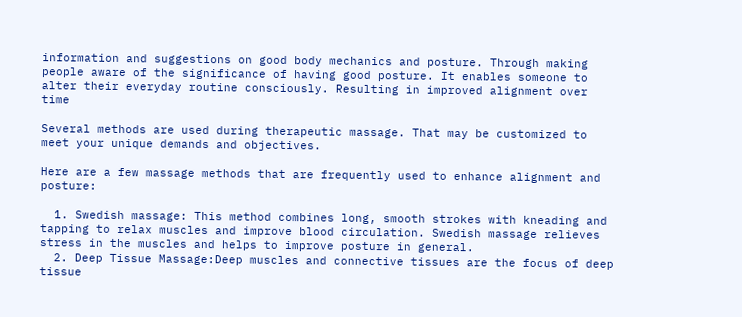information and suggestions on good body mechanics and posture. Through making people aware of the significance of having good posture. It enables someone to alter their everyday routine consciously. Resulting in improved alignment over time

Several methods are used during therapeutic massage. That may be customized to meet your unique demands and objectives.

Here are a few massage methods that are frequently used to enhance alignment and posture:

  1. Swedish massage: This method combines long, smooth strokes with kneading and tapping to relax muscles and improve blood circulation. Swedish massage relieves stress in the muscles and helps to improve posture in general.
  2. Deep Tissue Massage:Deep muscles and connective tissues are the focus of deep tissue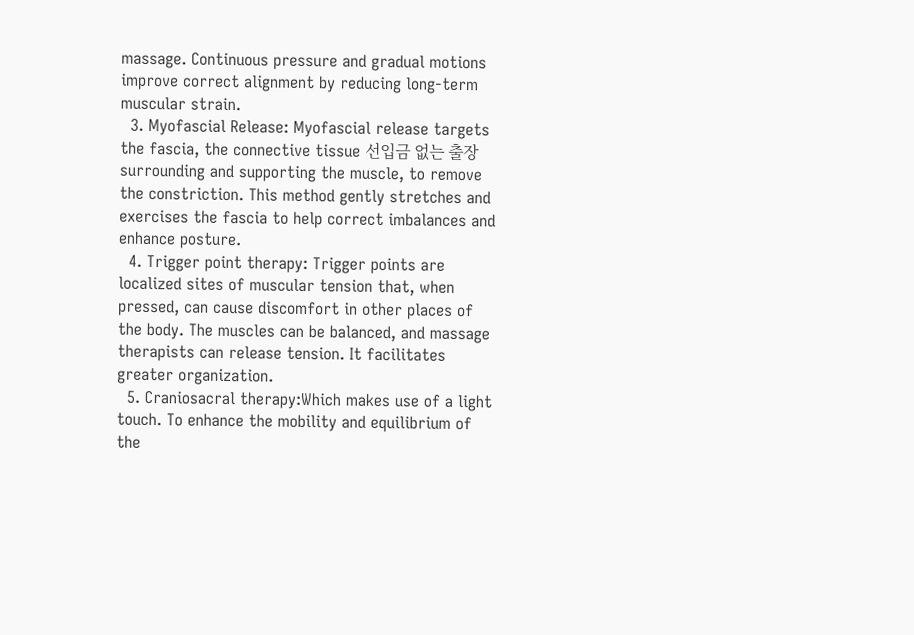massage. Continuous pressure and gradual motions improve correct alignment by reducing long-term muscular strain.
  3. Myofascial Release: Myofascial release targets the fascia, the connective tissue 선입금 없는 출장 surrounding and supporting the muscle, to remove the constriction. This method gently stretches and exercises the fascia to help correct imbalances and enhance posture.
  4. Trigger point therapy: Trigger points are localized sites of muscular tension that, when pressed, can cause discomfort in other places of the body. The muscles can be balanced, and massage therapists can release tension. It facilitates greater organization.
  5. Craniosacral therapy:Which makes use of a light touch. To enhance the mobility and equilibrium of the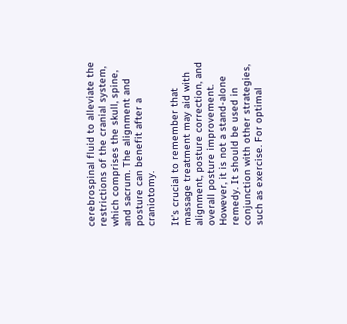cerebrospinal fluid to alleviate the restrictions of the cranial system, which comprises the skull, spine, and sacrum. The alignment and posture can benefit after a craniotomy.

It’s crucial to remember that massage treatment may aid with alignment, posture correction, and overall posture improvement. However, it is not a stand-alone remedy. It should be used in conjunction with other strategies, such as exercise. For optimal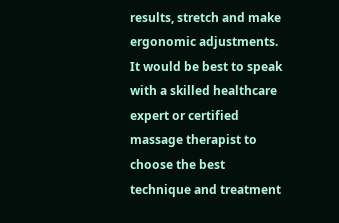results, stretch and make ergonomic adjustments. It would be best to speak with a skilled healthcare expert or certified massage therapist to choose the best technique and treatment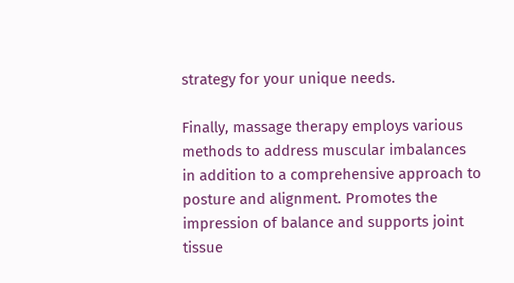strategy for your unique needs.

Finally, massage therapy employs various methods to address muscular imbalances in addition to a comprehensive approach to posture and alignment. Promotes the impression of balance and supports joint tissue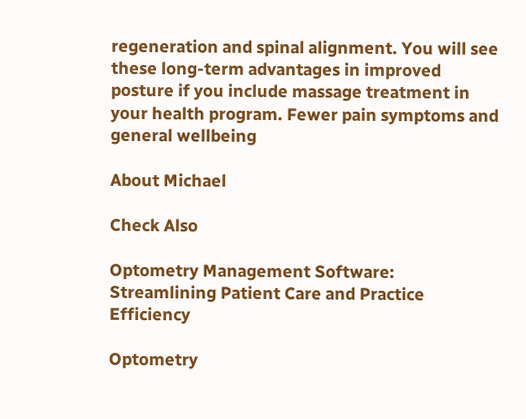regeneration and spinal alignment. You will see these long-term advantages in improved posture if you include massage treatment in your health program. Fewer pain symptoms and general wellbeing

About Michael

Check Also

Optometry Management Software: Streamlining Patient Care and Practice Efficiency

Optometry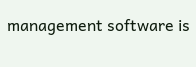management software is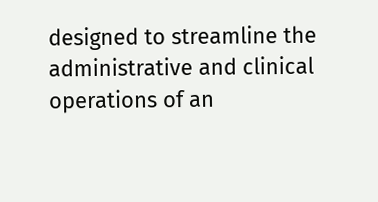designed to streamline the administrative and clinical operations of an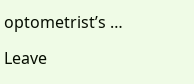optometrist’s …

Leave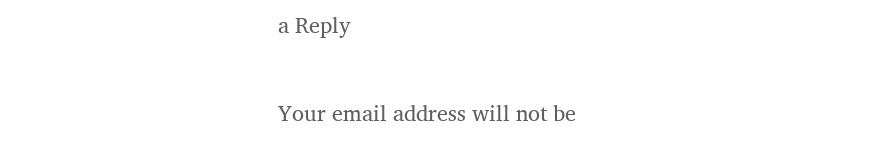a Reply

Your email address will not be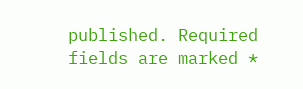published. Required fields are marked *